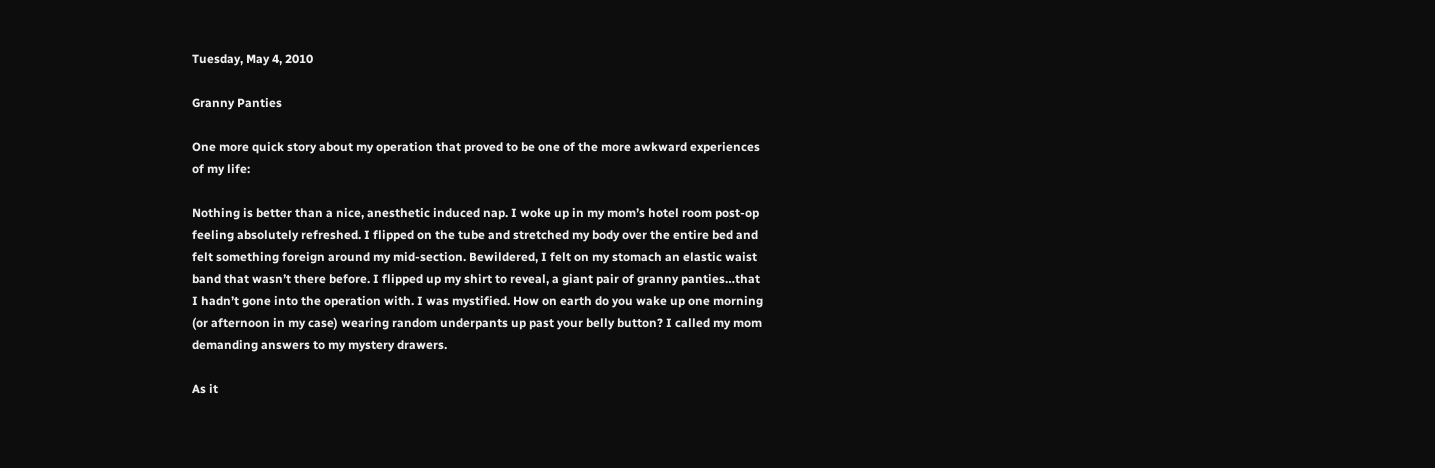Tuesday, May 4, 2010

Granny Panties

One more quick story about my operation that proved to be one of the more awkward experiences of my life:

Nothing is better than a nice, anesthetic induced nap. I woke up in my mom’s hotel room post-op feeling absolutely refreshed. I flipped on the tube and stretched my body over the entire bed and felt something foreign around my mid-section. Bewildered, I felt on my stomach an elastic waist band that wasn’t there before. I flipped up my shirt to reveal, a giant pair of granny panties…that I hadn’t gone into the operation with. I was mystified. How on earth do you wake up one morning (or afternoon in my case) wearing random underpants up past your belly button? I called my mom demanding answers to my mystery drawers.

As it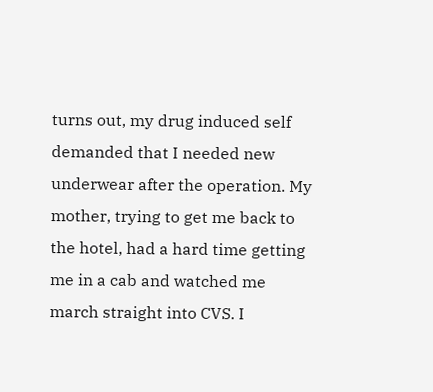turns out, my drug induced self demanded that I needed new underwear after the operation. My mother, trying to get me back to the hotel, had a hard time getting me in a cab and watched me march straight into CVS. I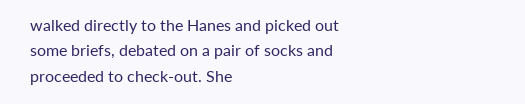walked directly to the Hanes and picked out some briefs, debated on a pair of socks and proceeded to check-out. She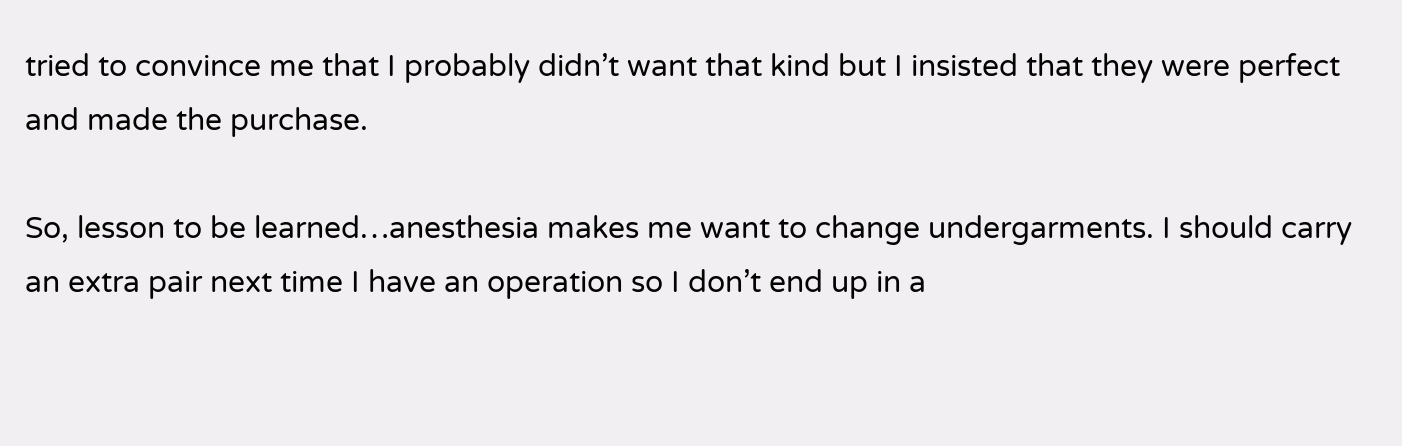tried to convince me that I probably didn’t want that kind but I insisted that they were perfect and made the purchase.

So, lesson to be learned…anesthesia makes me want to change undergarments. I should carry an extra pair next time I have an operation so I don’t end up in a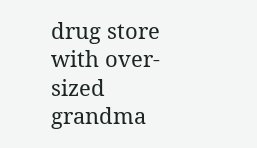drug store with over-sized grandma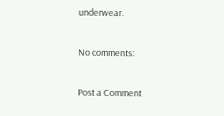underwear.

No comments:

Post a Comment